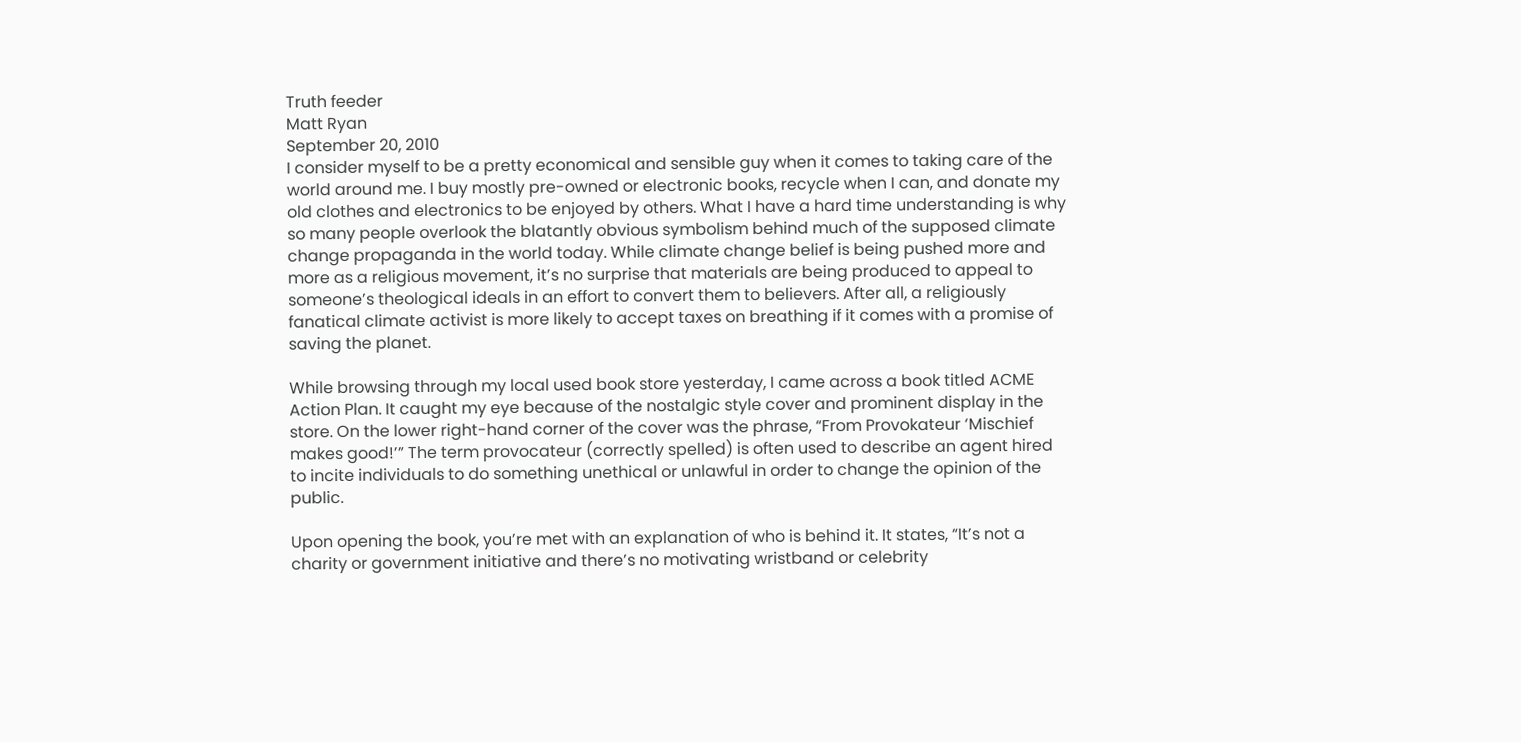Truth feeder
Matt Ryan
September 20, 2010
I consider myself to be a pretty economical and sensible guy when it comes to taking care of the world around me. I buy mostly pre-owned or electronic books, recycle when I can, and donate my old clothes and electronics to be enjoyed by others. What I have a hard time understanding is why so many people overlook the blatantly obvious symbolism behind much of the supposed climate change propaganda in the world today. While climate change belief is being pushed more and more as a religious movement, it’s no surprise that materials are being produced to appeal to someone’s theological ideals in an effort to convert them to believers. After all, a religiously fanatical climate activist is more likely to accept taxes on breathing if it comes with a promise of saving the planet.

While browsing through my local used book store yesterday, I came across a book titled ACME Action Plan. It caught my eye because of the nostalgic style cover and prominent display in the store. On the lower right-hand corner of the cover was the phrase, “From Provokateur ‘Mischief makes good!’” The term provocateur (correctly spelled) is often used to describe an agent hired to incite individuals to do something unethical or unlawful in order to change the opinion of the public.

Upon opening the book, you’re met with an explanation of who is behind it. It states, “It’s not a charity or government initiative and there’s no motivating wristband or celebrity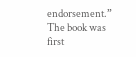endorsement.” The book was first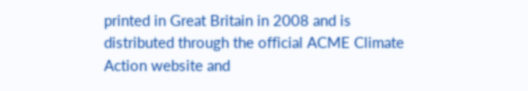printed in Great Britain in 2008 and is distributed through the official ACME Climate Action website and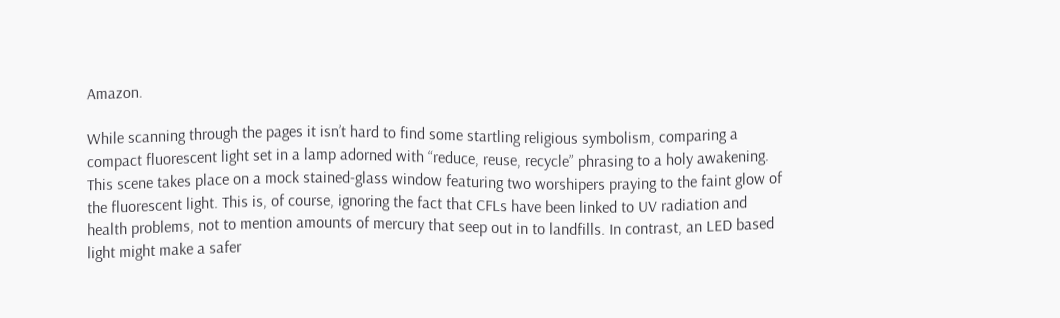Amazon.

While scanning through the pages it isn’t hard to find some startling religious symbolism, comparing a compact fluorescent light set in a lamp adorned with “reduce, reuse, recycle” phrasing to a holy awakening. This scene takes place on a mock stained-glass window featuring two worshipers praying to the faint glow of the fluorescent light. This is, of course, ignoring the fact that CFLs have been linked to UV radiation and health problems, not to mention amounts of mercury that seep out in to landfills. In contrast, an LED based light might make a safer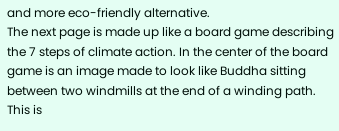and more eco-friendly alternative.
The next page is made up like a board game describing the 7 steps of climate action. In the center of the board game is an image made to look like Buddha sitting between two windmills at the end of a winding path. This is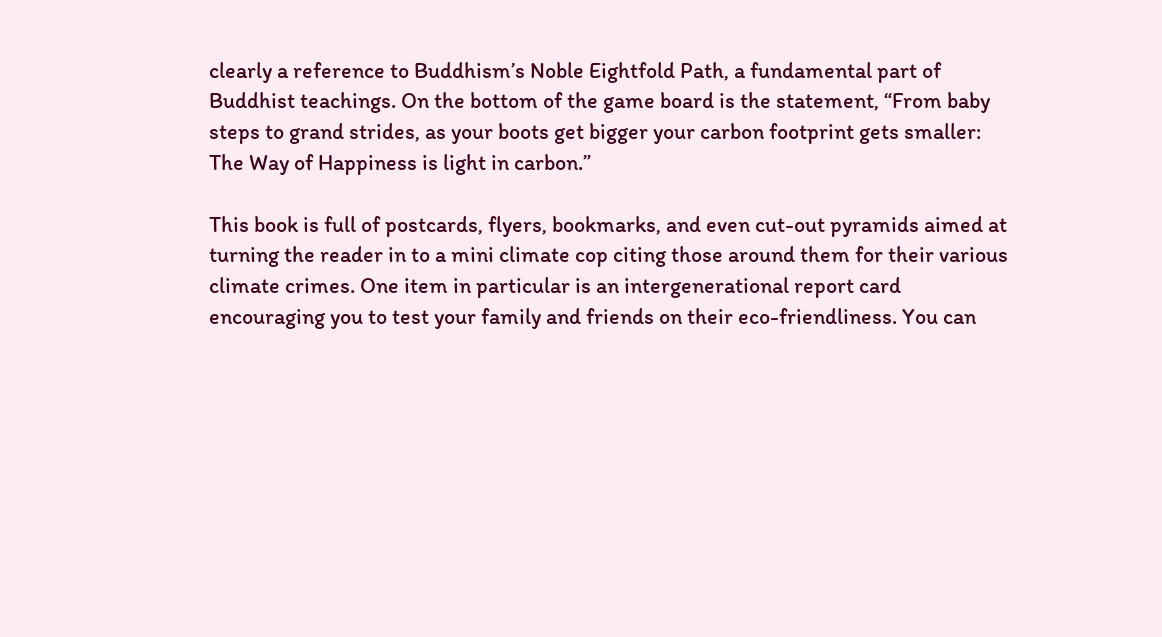clearly a reference to Buddhism’s Noble Eightfold Path, a fundamental part of Buddhist teachings. On the bottom of the game board is the statement, “From baby steps to grand strides, as your boots get bigger your carbon footprint gets smaller: The Way of Happiness is light in carbon.”

This book is full of postcards, flyers, bookmarks, and even cut-out pyramids aimed at turning the reader in to a mini climate cop citing those around them for their various climate crimes. One item in particular is an intergenerational report card encouraging you to test your family and friends on their eco-friendliness. You can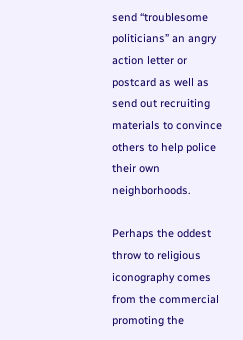send “troublesome politicians” an angry action letter or postcard as well as send out recruiting materials to convince others to help police their own neighborhoods.

Perhaps the oddest throw to religious iconography comes from the commercial promoting the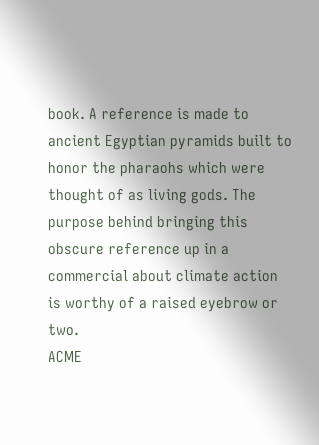book. A reference is made to ancient Egyptian pyramids built to honor the pharaohs which were thought of as living gods. The purpose behind bringing this obscure reference up in a commercial about climate action is worthy of a raised eyebrow or two.
ACME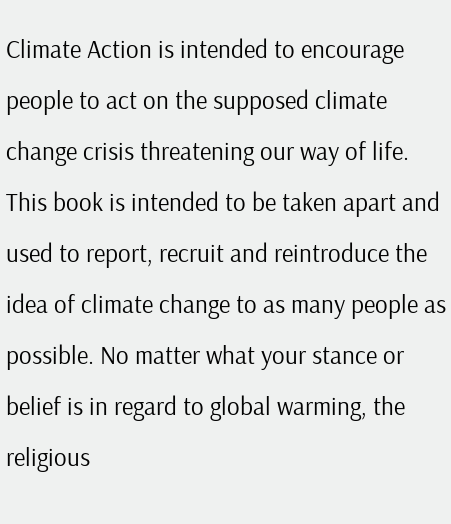Climate Action is intended to encourage people to act on the supposed climate change crisis threatening our way of life. This book is intended to be taken apart and used to report, recruit and reintroduce the idea of climate change to as many people as possible. No matter what your stance or belief is in regard to global warming, the religious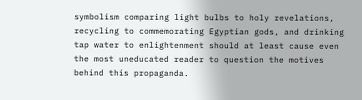symbolism comparing light bulbs to holy revelations, recycling to commemorating Egyptian gods, and drinking tap water to enlightenment should at least cause even the most uneducated reader to question the motives behind this propaganda.